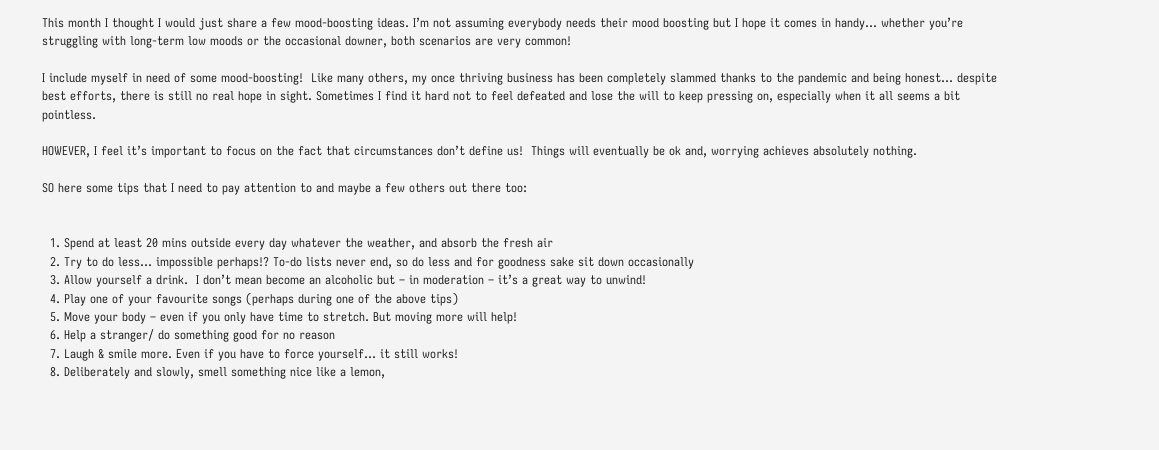This month I thought I would just share a few mood-boosting ideas. I’m not assuming everybody needs their mood boosting but I hope it comes in handy… whether you’re struggling with long-term low moods or the occasional downer, both scenarios are very common!

I include myself in need of some mood-boosting!  Like many others, my once thriving business has been completely slammed thanks to the pandemic and being honest… despite best efforts, there is still no real hope in sight. Sometimes I find it hard not to feel defeated and lose the will to keep pressing on, especially when it all seems a bit pointless.

HOWEVER, I feel it’s important to focus on the fact that circumstances don’t define us!  Things will eventually be ok and, worrying achieves absolutely nothing.

SO here some tips that I need to pay attention to and maybe a few others out there too:


  1. Spend at least 20 mins outside every day whatever the weather, and absorb the fresh air
  2. Try to do less… impossible perhaps!? To-do lists never end, so do less and for goodness sake sit down occasionally
  3. Allow yourself a drink.  I don’t mean become an alcoholic but – in moderation – it’s a great way to unwind!
  4. Play one of your favourite songs (perhaps during one of the above tips)
  5. Move your body – even if you only have time to stretch. But moving more will help!
  6. Help a stranger/ do something good for no reason
  7. Laugh & smile more. Even if you have to force yourself… it still works!
  8. Deliberately and slowly, smell something nice like a lemon,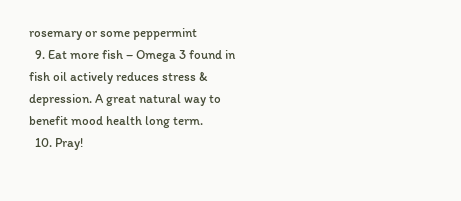rosemary or some peppermint
  9. Eat more fish – Omega 3 found in fish oil actively reduces stress & depression. A great natural way to benefit mood health long term.
  10. Pray!